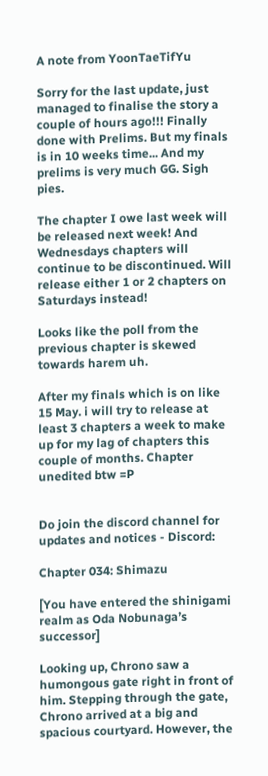A note from YoonTaeTifYu

Sorry for the last update, just managed to finalise the story a couple of hours ago!!! Finally done with Prelims. But my finals is in 10 weeks time... And my prelims is very much GG. Sigh pies.

The chapter I owe last week will be released next week! And Wednesdays chapters will continue to be discontinued. Will release either 1 or 2 chapters on Saturdays instead!

Looks like the poll from the previous chapter is skewed towards harem uh.

After my finals which is on like 15 May. i will try to release at least 3 chapters a week to make up for my lag of chapters this couple of months. Chapter unedited btw =P


Do join the discord channel for updates and notices - Discord:

Chapter 034: Shimazu

[You have entered the shinigami realm as Oda Nobunaga’s successor]

Looking up, Chrono saw a humongous gate right in front of him. Stepping through the gate, Chrono arrived at a big and spacious courtyard. However, the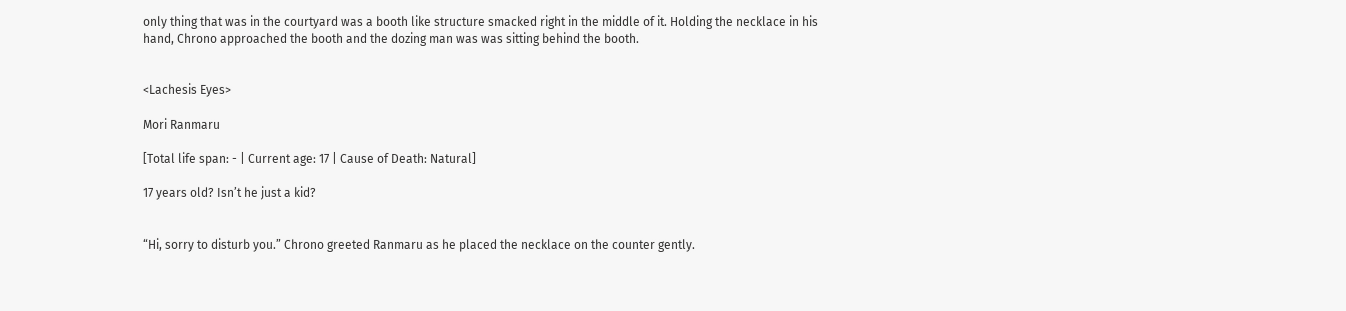only thing that was in the courtyard was a booth like structure smacked right in the middle of it. Holding the necklace in his hand, Chrono approached the booth and the dozing man was was sitting behind the booth.


<Lachesis Eyes>

Mori Ranmaru

[Total life span: - | Current age: 17 | Cause of Death: Natural]

17 years old? Isn’t he just a kid?


“Hi, sorry to disturb you.” Chrono greeted Ranmaru as he placed the necklace on the counter gently.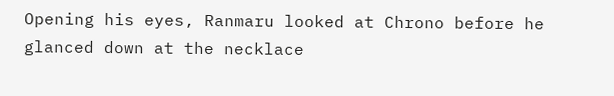Opening his eyes, Ranmaru looked at Chrono before he glanced down at the necklace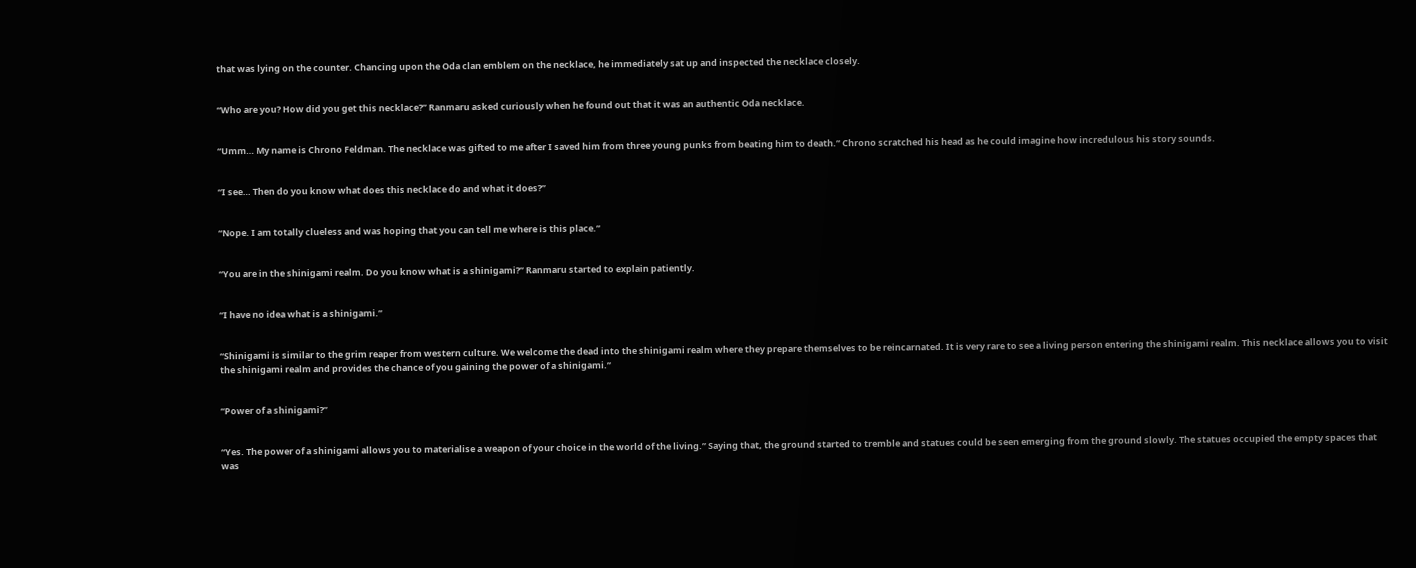that was lying on the counter. Chancing upon the Oda clan emblem on the necklace, he immediately sat up and inspected the necklace closely.


“Who are you? How did you get this necklace?” Ranmaru asked curiously when he found out that it was an authentic Oda necklace.


“Umm… My name is Chrono Feldman. The necklace was gifted to me after I saved him from three young punks from beating him to death.” Chrono scratched his head as he could imagine how incredulous his story sounds.


“I see… Then do you know what does this necklace do and what it does?”


“Nope. I am totally clueless and was hoping that you can tell me where is this place.”


“You are in the shinigami realm. Do you know what is a shinigami?” Ranmaru started to explain patiently.


“I have no idea what is a shinigami.”


“Shinigami is similar to the grim reaper from western culture. We welcome the dead into the shinigami realm where they prepare themselves to be reincarnated. It is very rare to see a living person entering the shinigami realm. This necklace allows you to visit the shinigami realm and provides the chance of you gaining the power of a shinigami.”


“Power of a shinigami?”


“Yes. The power of a shinigami allows you to materialise a weapon of your choice in the world of the living.” Saying that, the ground started to tremble and statues could be seen emerging from the ground slowly. The statues occupied the empty spaces that was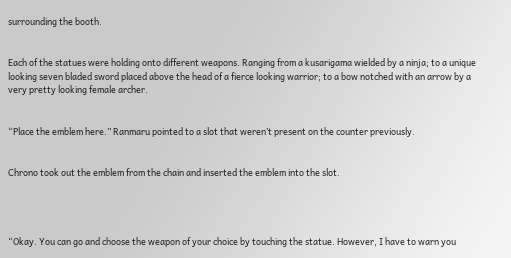surrounding the booth.


Each of the statues were holding onto different weapons. Ranging from a kusarigama wielded by a ninja; to a unique looking seven bladed sword placed above the head of a fierce looking warrior; to a bow notched with an arrow by a very pretty looking female archer.


“Place the emblem here.” Ranmaru pointed to a slot that weren’t present on the counter previously.


Chrono took out the emblem from the chain and inserted the emblem into the slot.




“Okay. You can go and choose the weapon of your choice by touching the statue. However, I have to warn you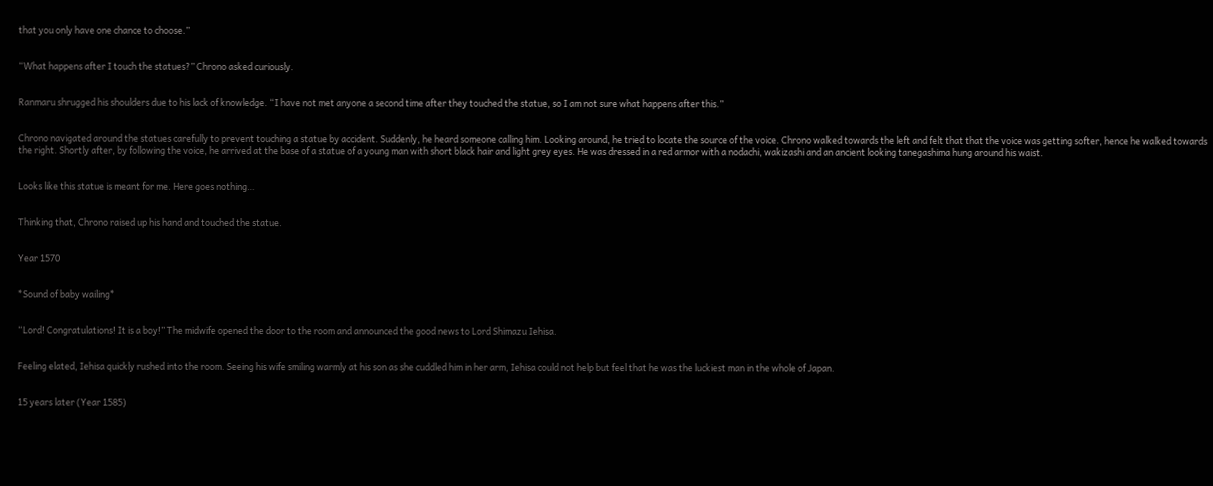that you only have one chance to choose.”


“What happens after I touch the statues?” Chrono asked curiously.


Ranmaru shrugged his shoulders due to his lack of knowledge. “I have not met anyone a second time after they touched the statue, so I am not sure what happens after this.”


Chrono navigated around the statues carefully to prevent touching a statue by accident. Suddenly, he heard someone calling him. Looking around, he tried to locate the source of the voice. Chrono walked towards the left and felt that that the voice was getting softer, hence he walked towards the right. Shortly after, by following the voice, he arrived at the base of a statue of a young man with short black hair and light grey eyes. He was dressed in a red armor with a nodachi, wakizashi and an ancient looking tanegashima hung around his waist.


Looks like this statue is meant for me. Here goes nothing…


Thinking that, Chrono raised up his hand and touched the statue.


Year 1570


*Sound of baby wailing*


“Lord! Congratulations! It is a boy!” The midwife opened the door to the room and announced the good news to Lord Shimazu Iehisa.


Feeling elated, Iehisa quickly rushed into the room. Seeing his wife smiling warmly at his son as she cuddled him in her arm, Iehisa could not help but feel that he was the luckiest man in the whole of Japan.


15 years later (Year 1585)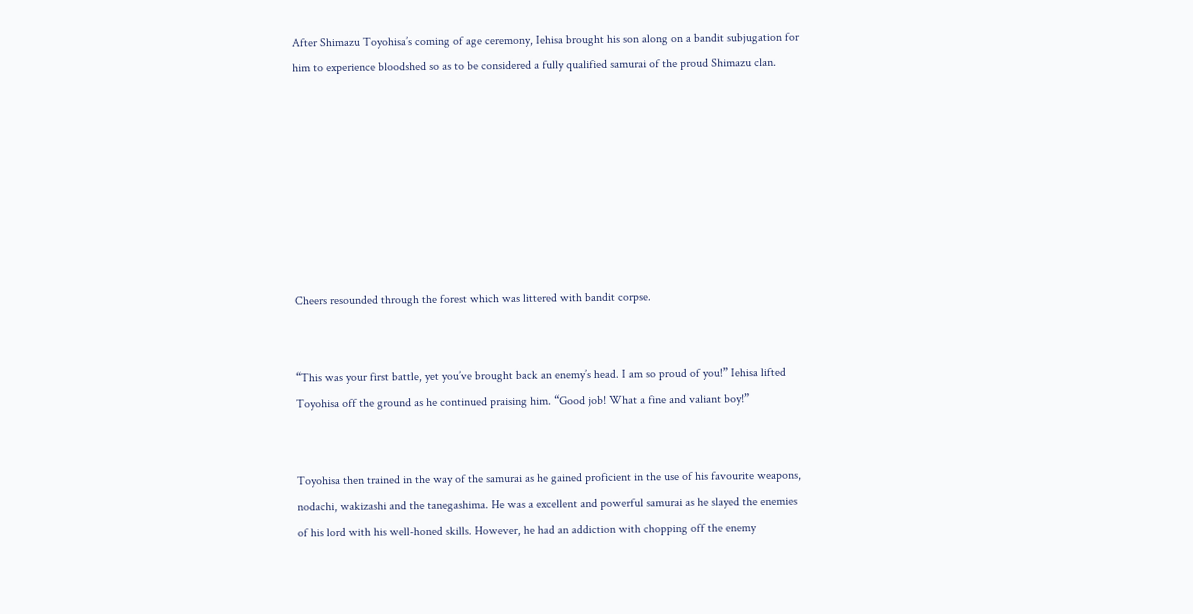After Shimazu Toyohisa’s coming of age ceremony, Iehisa brought his son along on a bandit subjugation for him to experience bloodshed so as to be considered a fully qualified samurai of the proud Shimazu clan.








Cheers resounded through the forest which was littered with bandit corpse.


“This was your first battle, yet you’ve brought back an enemy’s head. I am so proud of you!” Iehisa lifted Toyohisa off the ground as he continued praising him. “Good job! What a fine and valiant boy!”


Toyohisa then trained in the way of the samurai as he gained proficient in the use of his favourite weapons, nodachi, wakizashi and the tanegashima. He was a excellent and powerful samurai as he slayed the enemies of his lord with his well-honed skills. However, he had an addiction with chopping off the enemy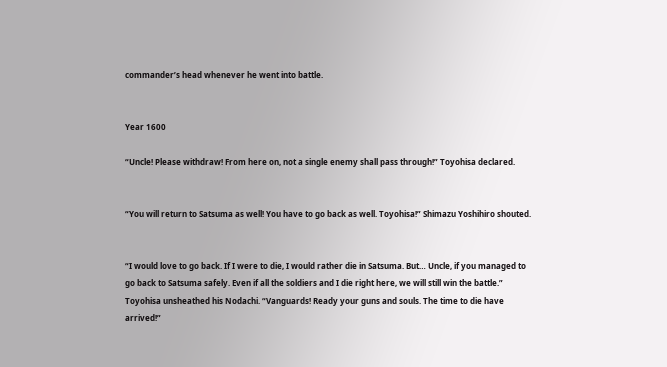commander’s head whenever he went into battle.


Year 1600

“Uncle! Please withdraw! From here on, not a single enemy shall pass through!” Toyohisa declared.


“You will return to Satsuma as well! You have to go back as well. Toyohisa!” Shimazu Yoshihiro shouted.


“I would love to go back. If I were to die, I would rather die in Satsuma. But… Uncle, if you managed to go back to Satsuma safely. Even if all the soldiers and I die right here, we will still win the battle.” Toyohisa unsheathed his Nodachi. “Vanguards! Ready your guns and souls. The time to die have arrived!”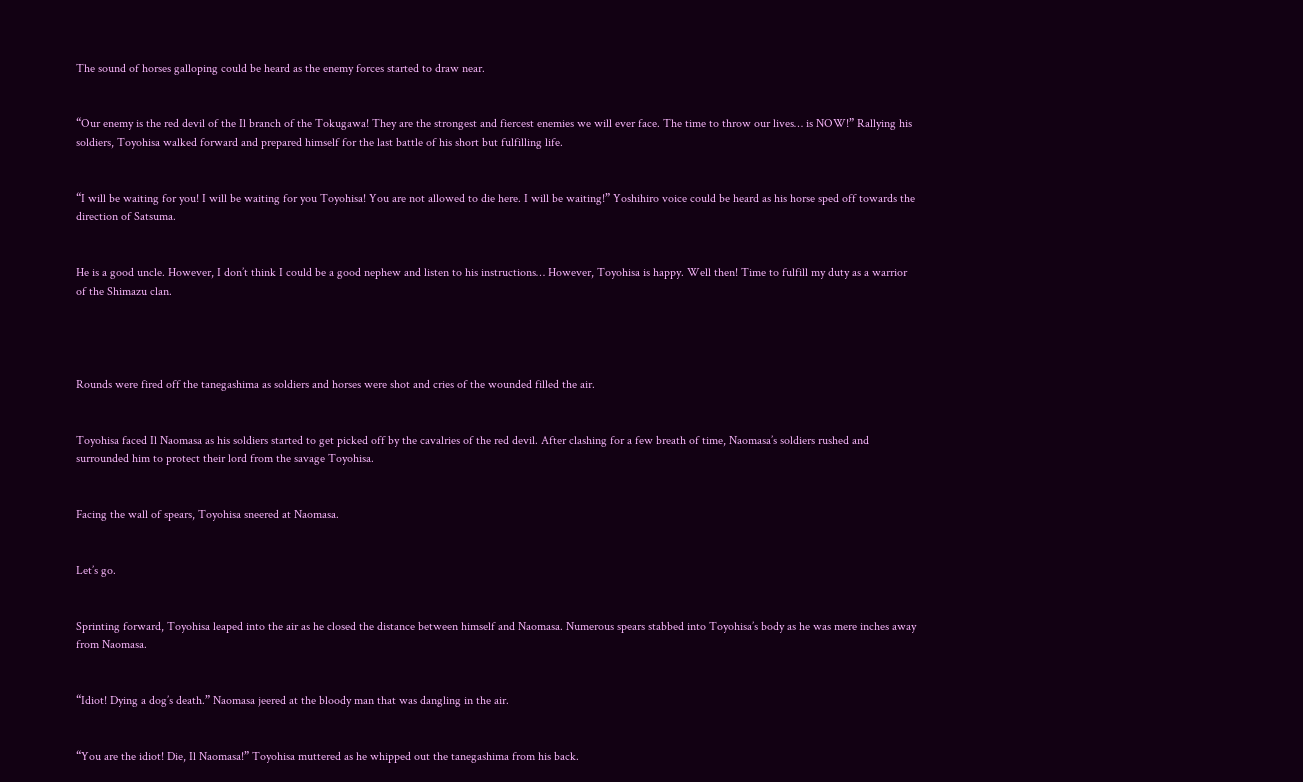The sound of horses galloping could be heard as the enemy forces started to draw near.


“Our enemy is the red devil of the Il branch of the Tokugawa! They are the strongest and fiercest enemies we will ever face. The time to throw our lives… is NOW!” Rallying his soldiers, Toyohisa walked forward and prepared himself for the last battle of his short but fulfilling life.


“I will be waiting for you! I will be waiting for you Toyohisa! You are not allowed to die here. I will be waiting!” Yoshihiro voice could be heard as his horse sped off towards the direction of Satsuma.


He is a good uncle. However, I don’t think I could be a good nephew and listen to his instructions… However, Toyohisa is happy. Well then! Time to fulfill my duty as a warrior of the Shimazu clan.




Rounds were fired off the tanegashima as soldiers and horses were shot and cries of the wounded filled the air.


Toyohisa faced Il Naomasa as his soldiers started to get picked off by the cavalries of the red devil. After clashing for a few breath of time, Naomasa’s soldiers rushed and surrounded him to protect their lord from the savage Toyohisa.


Facing the wall of spears, Toyohisa sneered at Naomasa.


Let’s go.


Sprinting forward, Toyohisa leaped into the air as he closed the distance between himself and Naomasa. Numerous spears stabbed into Toyohisa’s body as he was mere inches away from Naomasa.


“Idiot! Dying a dog’s death.” Naomasa jeered at the bloody man that was dangling in the air.


“You are the idiot! Die, Il Naomasa!” Toyohisa muttered as he whipped out the tanegashima from his back.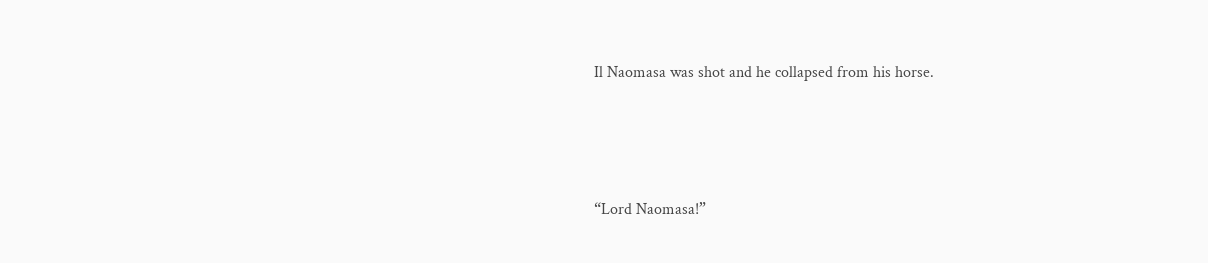Il Naomasa was shot and he collapsed from his horse.




“Lord Naomasa!”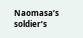Naomasa’s soldier’s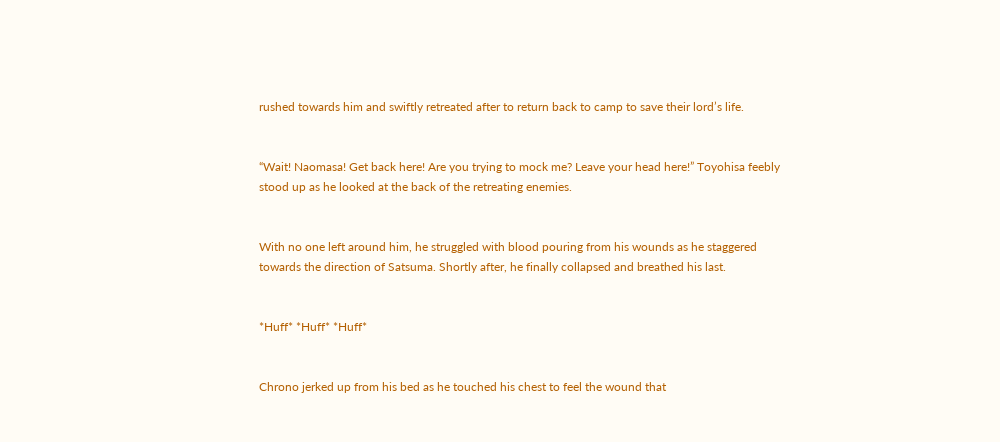rushed towards him and swiftly retreated after to return back to camp to save their lord’s life.


“Wait! Naomasa! Get back here! Are you trying to mock me? Leave your head here!” Toyohisa feebly stood up as he looked at the back of the retreating enemies.


With no one left around him, he struggled with blood pouring from his wounds as he staggered towards the direction of Satsuma. Shortly after, he finally collapsed and breathed his last.


*Huff* *Huff* *Huff*


Chrono jerked up from his bed as he touched his chest to feel the wound that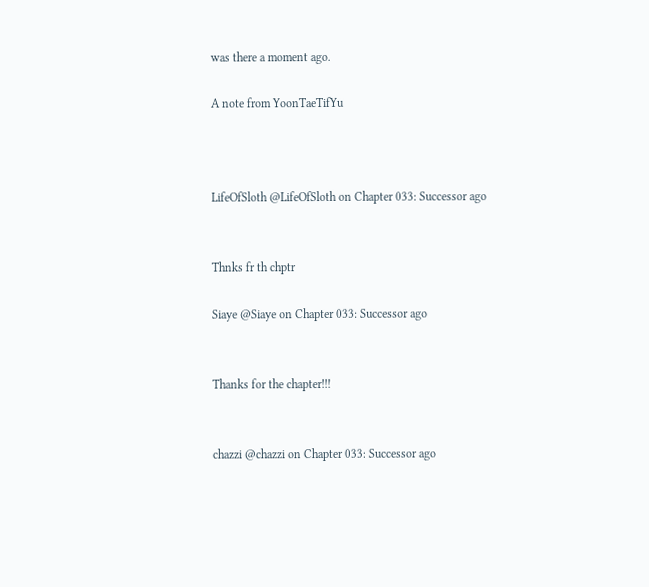was there a moment ago.

A note from YoonTaeTifYu



LifeOfSloth @LifeOfSloth on Chapter 033: Successor ago


Thnks fr th chptr

Siaye @Siaye on Chapter 033: Successor ago


Thanks for the chapter!!!


chazzi @chazzi on Chapter 033: Successor ago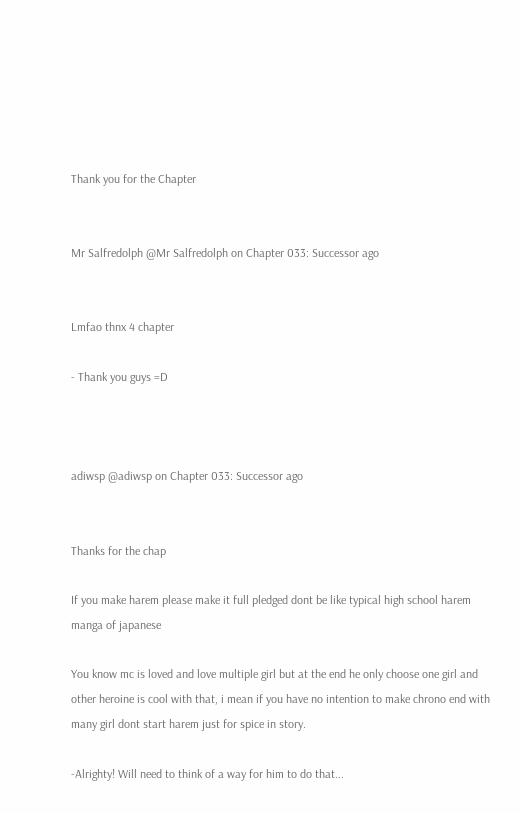Thank you for the Chapter


Mr Salfredolph @Mr Salfredolph on Chapter 033: Successor ago


Lmfao thnx 4 chapter

- Thank you guys =D



adiwsp @adiwsp on Chapter 033: Successor ago


Thanks for the chap

If you make harem please make it full pledged dont be like typical high school harem manga of japanese

You know mc is loved and love multiple girl but at the end he only choose one girl and other heroine is cool with that, i mean if you have no intention to make chrono end with many girl dont start harem just for spice in story.

-Alrighty! Will need to think of a way for him to do that...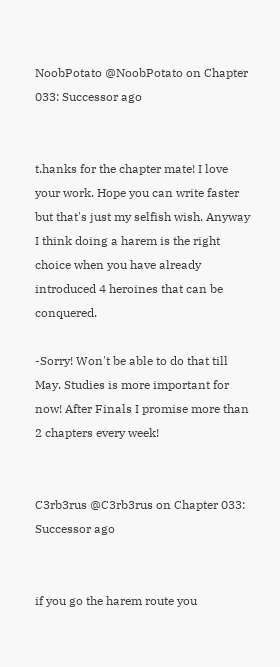NoobPotato @NoobPotato on Chapter 033: Successor ago


t.hanks for the chapter mate! I love your work. Hope you can write faster but that's just my selfish wish. Anyway I think doing a harem is the right choice when you have already introduced 4 heroines that can be conquered.

-Sorry! Won't be able to do that till May. Studies is more important for now! After Finals I promise more than 2 chapters every week!


C3rb3rus @C3rb3rus on Chapter 033: Successor ago


if you go the harem route you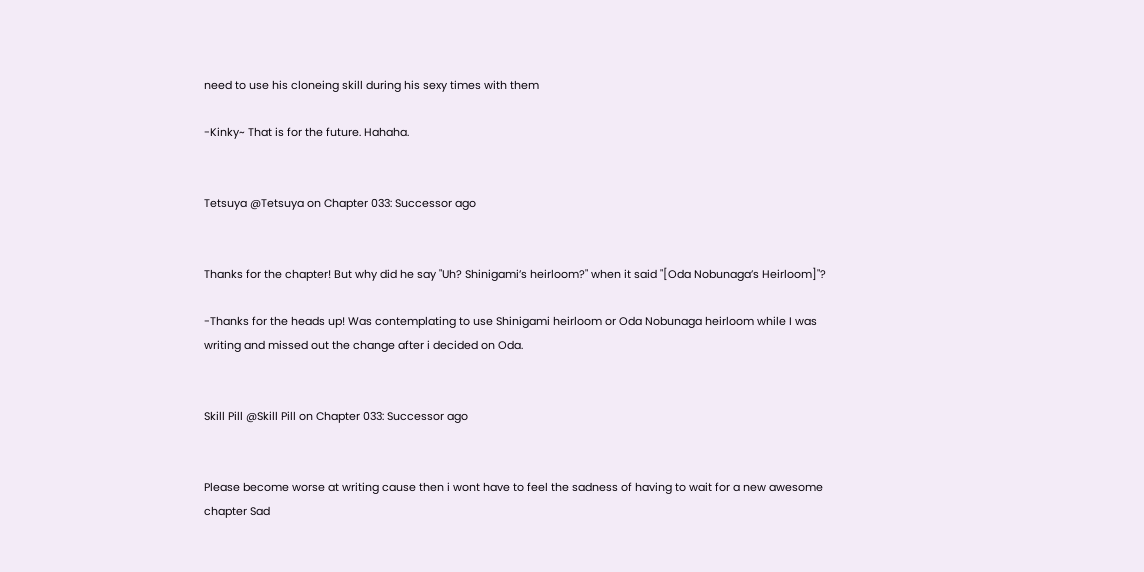need to use his cloneing skill during his sexy times with them

-Kinky~ That is for the future. Hahaha.


Tetsuya @Tetsuya on Chapter 033: Successor ago


Thanks for the chapter! But why did he say "Uh? Shinigami’s heirloom?" when it said "[Oda Nobunaga’s Heirloom]"?

-Thanks for the heads up! Was contemplating to use Shinigami heirloom or Oda Nobunaga heirloom while I was writing and missed out the change after i decided on Oda.


Skill Pill @Skill Pill on Chapter 033: Successor ago


Please become worse at writing cause then i wont have to feel the sadness of having to wait for a new awesome chapter Sad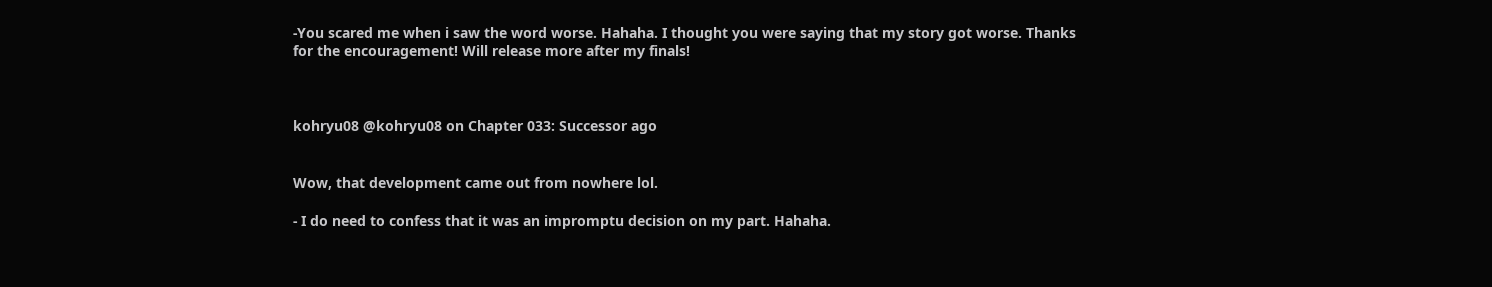-You scared me when i saw the word worse. Hahaha. I thought you were saying that my story got worse. Thanks for the encouragement! Will release more after my finals!



kohryu08 @kohryu08 on Chapter 033: Successor ago


Wow, that development came out from nowhere lol.

- I do need to confess that it was an impromptu decision on my part. Hahaha.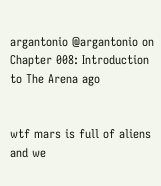argantonio @argantonio on Chapter 008: Introduction to The Arena ago


wtf mars is full of aliens and we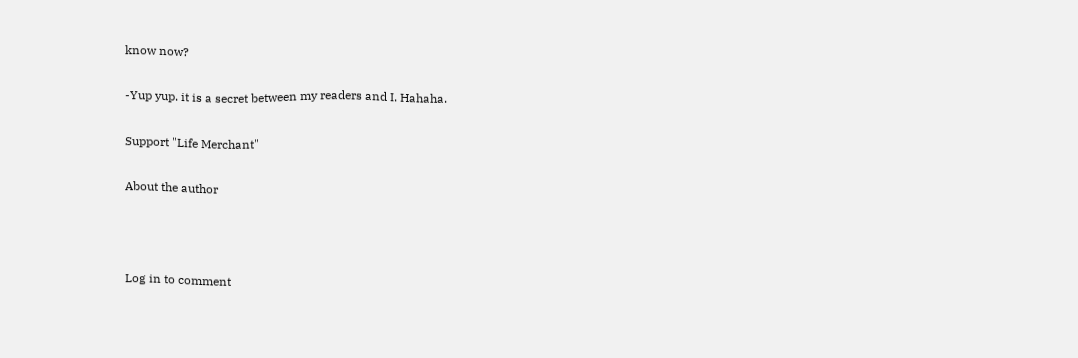know now?

-Yup yup. it is a secret between my readers and I. Hahaha.

Support "Life Merchant"

About the author



Log in to comment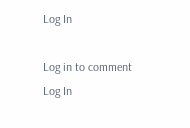Log In

Log in to comment
Log In